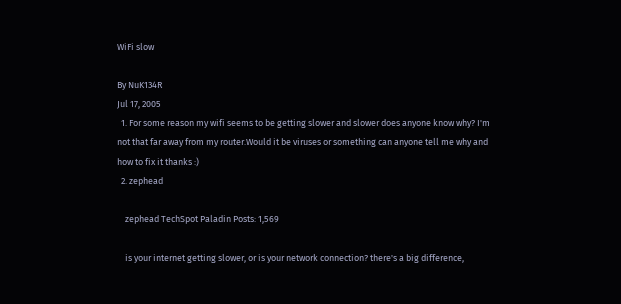WiFi slow

By NuK134R
Jul 17, 2005
  1. For some reason my wifi seems to be getting slower and slower does anyone know why? I'm not that far away from my router.Would it be viruses or something can anyone tell me why and how to fix it thanks :)
  2. zephead

    zephead TechSpot Paladin Posts: 1,569

    is your internet getting slower, or is your network connection? there's a big difference,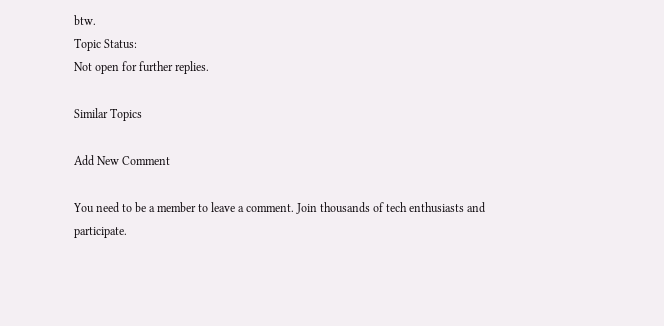btw.
Topic Status:
Not open for further replies.

Similar Topics

Add New Comment

You need to be a member to leave a comment. Join thousands of tech enthusiasts and participate.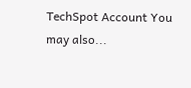TechSpot Account You may also...